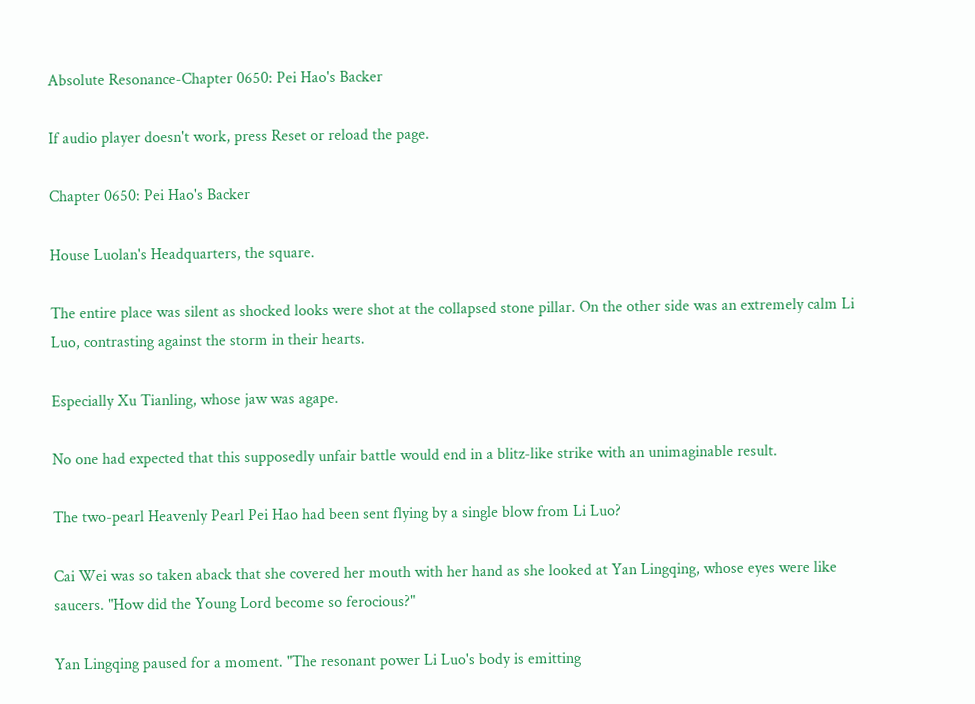Absolute Resonance-Chapter 0650: Pei Hao's Backer

If audio player doesn't work, press Reset or reload the page.

Chapter 0650: Pei Hao's Backer

House Luolan's Headquarters, the square.

The entire place was silent as shocked looks were shot at the collapsed stone pillar. On the other side was an extremely calm Li Luo, contrasting against the storm in their hearts.

Especially Xu Tianling, whose jaw was agape.

No one had expected that this supposedly unfair battle would end in a blitz-like strike with an unimaginable result.

The two-pearl Heavenly Pearl Pei Hao had been sent flying by a single blow from Li Luo?

Cai Wei was so taken aback that she covered her mouth with her hand as she looked at Yan Lingqing, whose eyes were like saucers. "How did the Young Lord become so ferocious?"

Yan Lingqing paused for a moment. "The resonant power Li Luo's body is emitting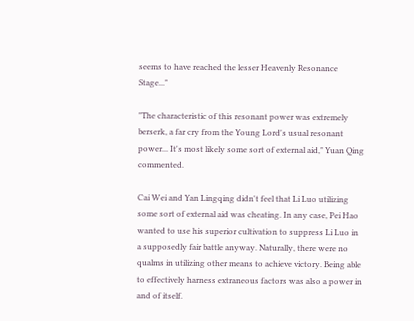seems to have reached the lesser Heavenly Resonance Stage..."

"The characteristic of this resonant power was extremely berserk, a far cry from the Young Lord's usual resonant power... It's most likely some sort of external aid," Yuan Qing commented.

Cai Wei and Yan Lingqing didn't feel that Li Luo utilizing some sort of external aid was cheating. In any case, Pei Hao wanted to use his superior cultivation to suppress Li Luo in a supposedly fair battle anyway. Naturally, there were no qualms in utilizing other means to achieve victory. Being able to effectively harness extraneous factors was also a power in and of itself.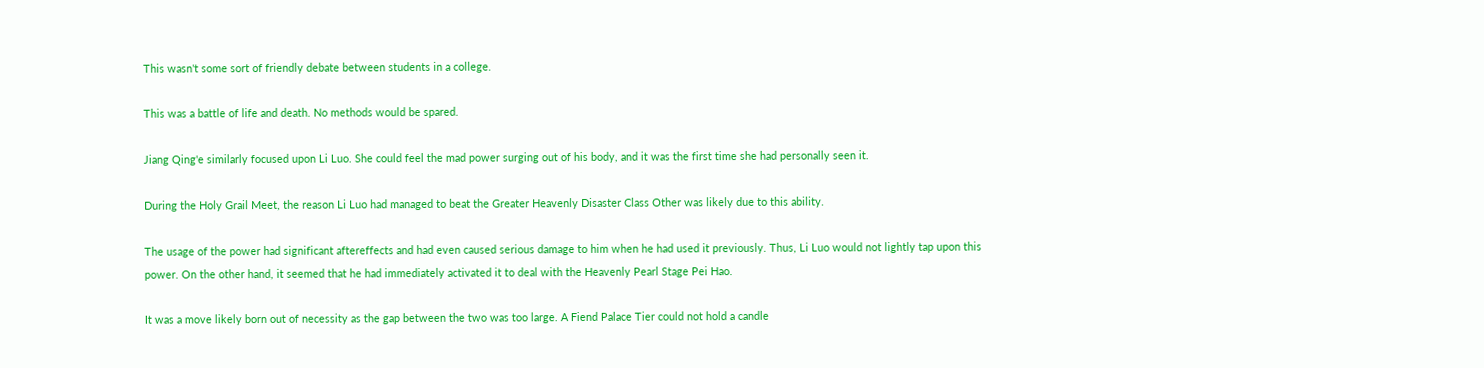This wasn't some sort of friendly debate between students in a college.

This was a battle of life and death. No methods would be spared.

Jiang Qing'e similarly focused upon Li Luo. She could feel the mad power surging out of his body, and it was the first time she had personally seen it.

During the Holy Grail Meet, the reason Li Luo had managed to beat the Greater Heavenly Disaster Class Other was likely due to this ability.

The usage of the power had significant aftereffects and had even caused serious damage to him when he had used it previously. Thus, Li Luo would not lightly tap upon this power. On the other hand, it seemed that he had immediately activated it to deal with the Heavenly Pearl Stage Pei Hao.

It was a move likely born out of necessity as the gap between the two was too large. A Fiend Palace Tier could not hold a candle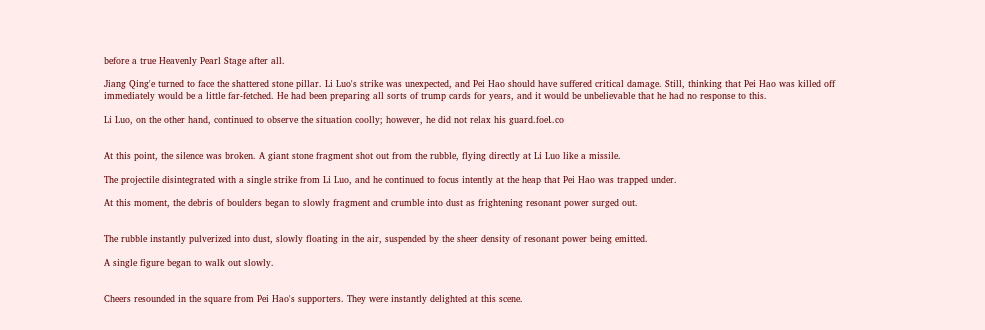before a true Heavenly Pearl Stage after all.

Jiang Qing'e turned to face the shattered stone pillar. Li Luo's strike was unexpected, and Pei Hao should have suffered critical damage. Still, thinking that Pei Hao was killed off immediately would be a little far-fetched. He had been preparing all sorts of trump cards for years, and it would be unbelievable that he had no response to this.

Li Luo, on the other hand, continued to observe the situation coolly; however, he did not relax his guard.foeƖ.co


At this point, the silence was broken. A giant stone fragment shot out from the rubble, flying directly at Li Luo like a missile.

The projectile disintegrated with a single strike from Li Luo, and he continued to focus intently at the heap that Pei Hao was trapped under.

At this moment, the debris of boulders began to slowly fragment and crumble into dust as frightening resonant power surged out.


The rubble instantly pulverized into dust, slowly floating in the air, suspended by the sheer density of resonant power being emitted.

A single figure began to walk out slowly.


Cheers resounded in the square from Pei Hao's supporters. They were instantly delighted at this scene.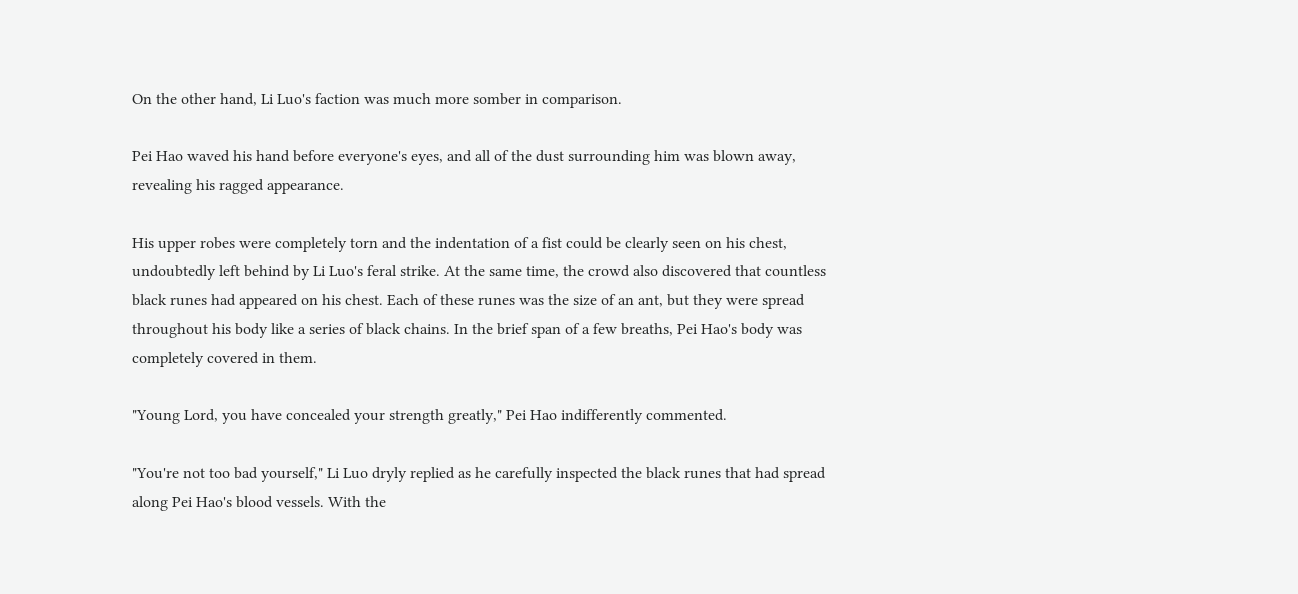On the other hand, Li Luo's faction was much more somber in comparison.

Pei Hao waved his hand before everyone's eyes, and all of the dust surrounding him was blown away, revealing his ragged appearance.

His upper robes were completely torn and the indentation of a fist could be clearly seen on his chest, undoubtedly left behind by Li Luo's feral strike. At the same time, the crowd also discovered that countless black runes had appeared on his chest. Each of these runes was the size of an ant, but they were spread throughout his body like a series of black chains. In the brief span of a few breaths, Pei Hao's body was completely covered in them.

"Young Lord, you have concealed your strength greatly," Pei Hao indifferently commented.

"You're not too bad yourself," Li Luo dryly replied as he carefully inspected the black runes that had spread along Pei Hao's blood vessels. With the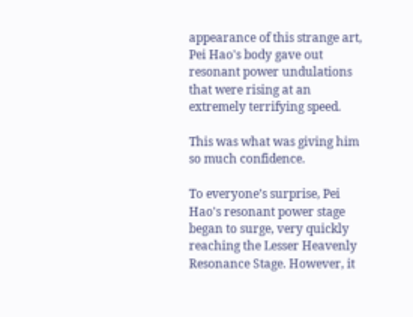appearance of this strange art, Pei Hao's body gave out resonant power undulations that were rising at an extremely terrifying speed.

This was what was giving him so much confidence.

To everyone’s surprise, Pei Hao's resonant power stage began to surge, very quickly reaching the Lesser Heavenly Resonance Stage. However, it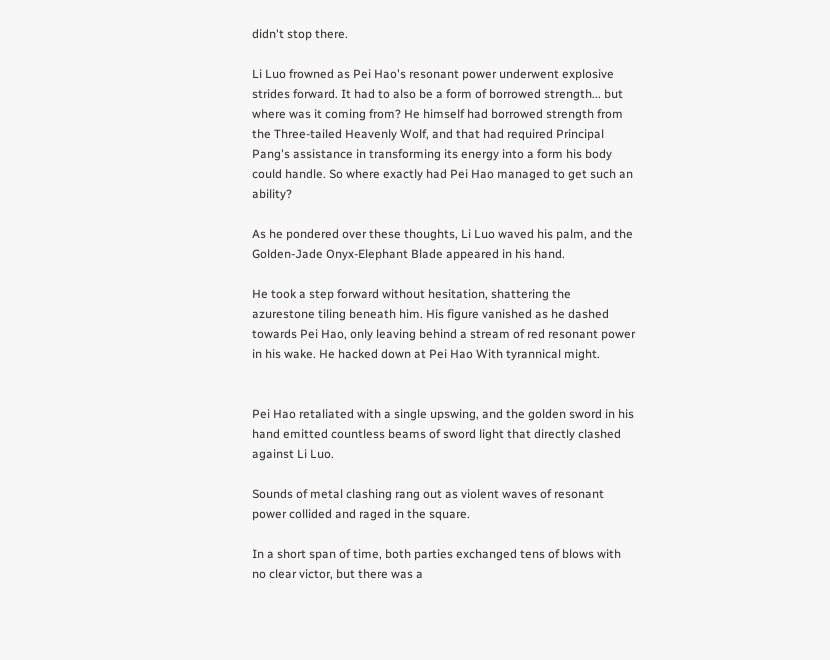didn't stop there.

Li Luo frowned as Pei Hao's resonant power underwent explosive strides forward. It had to also be a form of borrowed strength... but where was it coming from? He himself had borrowed strength from the Three-tailed Heavenly Wolf, and that had required Principal Pang's assistance in transforming its energy into a form his body could handle. So where exactly had Pei Hao managed to get such an ability?

As he pondered over these thoughts, Li Luo waved his palm, and the Golden-Jade Onyx-Elephant Blade appeared in his hand.

He took a step forward without hesitation, shattering the azurestone tiling beneath him. His figure vanished as he dashed towards Pei Hao, only leaving behind a stream of red resonant power in his wake. He hacked down at Pei Hao With tyrannical might.


Pei Hao retaliated with a single upswing, and the golden sword in his hand emitted countless beams of sword light that directly clashed against Li Luo.

Sounds of metal clashing rang out as violent waves of resonant power collided and raged in the square.

In a short span of time, both parties exchanged tens of blows with no clear victor, but there was a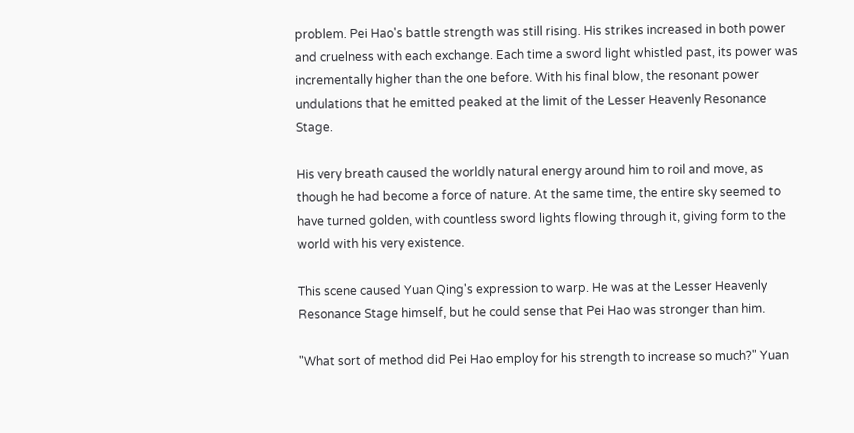problem. Pei Hao's battle strength was still rising. His strikes increased in both power and cruelness with each exchange. Each time a sword light whistled past, its power was incrementally higher than the one before. With his final blow, the resonant power undulations that he emitted peaked at the limit of the Lesser Heavenly Resonance Stage.

His very breath caused the worldly natural energy around him to roil and move, as though he had become a force of nature. At the same time, the entire sky seemed to have turned golden, with countless sword lights flowing through it, giving form to the world with his very existence.

This scene caused Yuan Qing's expression to warp. He was at the Lesser Heavenly Resonance Stage himself, but he could sense that Pei Hao was stronger than him.

"What sort of method did Pei Hao employ for his strength to increase so much?" Yuan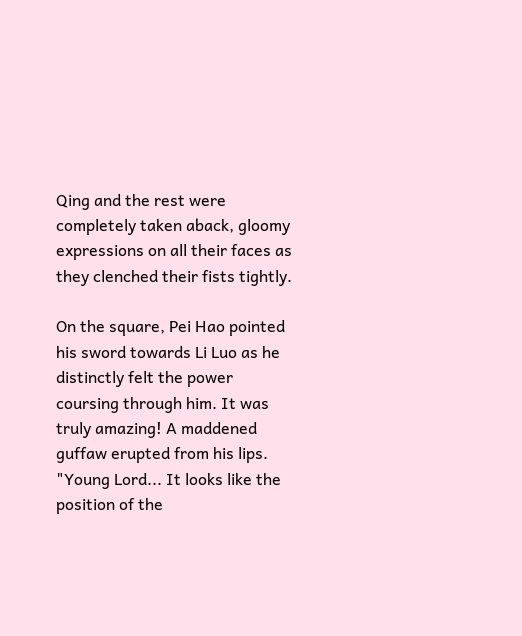Qing and the rest were completely taken aback, gloomy expressions on all their faces as they clenched their fists tightly.

On the square, Pei Hao pointed his sword towards Li Luo as he distinctly felt the power coursing through him. It was truly amazing! A maddened guffaw erupted from his lips. "Young Lord... It looks like the position of the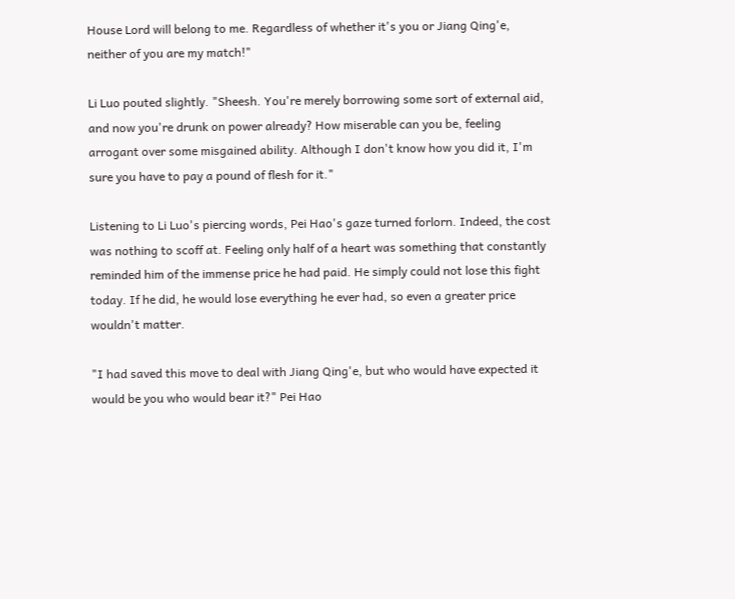House Lord will belong to me. Regardless of whether it's you or Jiang Qing'e, neither of you are my match!"

Li Luo pouted slightly. "Sheesh. You're merely borrowing some sort of external aid, and now you're drunk on power already? How miserable can you be, feeling arrogant over some misgained ability. Although I don't know how you did it, I'm sure you have to pay a pound of flesh for it."

Listening to Li Luo's piercing words, Pei Hao's gaze turned forlorn. Indeed, the cost was nothing to scoff at. Feeling only half of a heart was something that constantly reminded him of the immense price he had paid. He simply could not lose this fight today. If he did, he would lose everything he ever had, so even a greater price wouldn't matter.

"I had saved this move to deal with Jiang Qing'e, but who would have expected it would be you who would bear it?" Pei Hao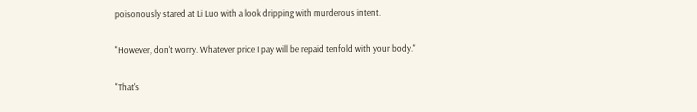poisonously stared at Li Luo with a look dripping with murderous intent.

"However, don't worry. Whatever price I pay will be repaid tenfold with your body."

"That's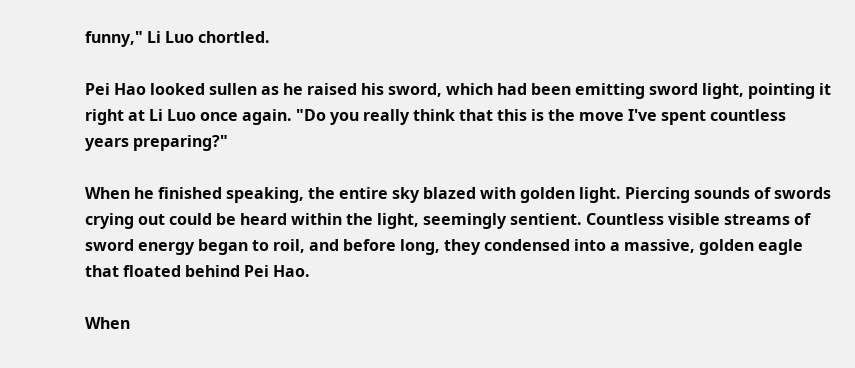funny," Li Luo chortled.

Pei Hao looked sullen as he raised his sword, which had been emitting sword light, pointing it right at Li Luo once again. "Do you really think that this is the move I've spent countless years preparing?"

When he finished speaking, the entire sky blazed with golden light. Piercing sounds of swords crying out could be heard within the light, seemingly sentient. Countless visible streams of sword energy began to roil, and before long, they condensed into a massive, golden eagle that floated behind Pei Hao.

When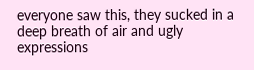everyone saw this, they sucked in a deep breath of air and ugly expressions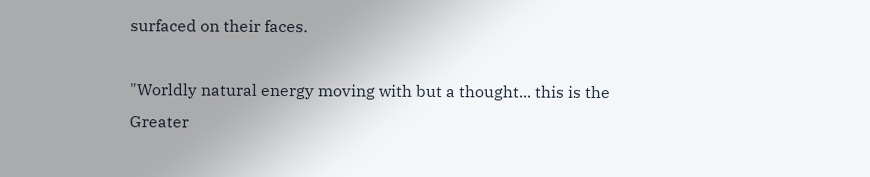surfaced on their faces.

"Worldly natural energy moving with but a thought... this is the Greater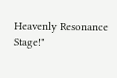Heavenly Resonance Stage!"